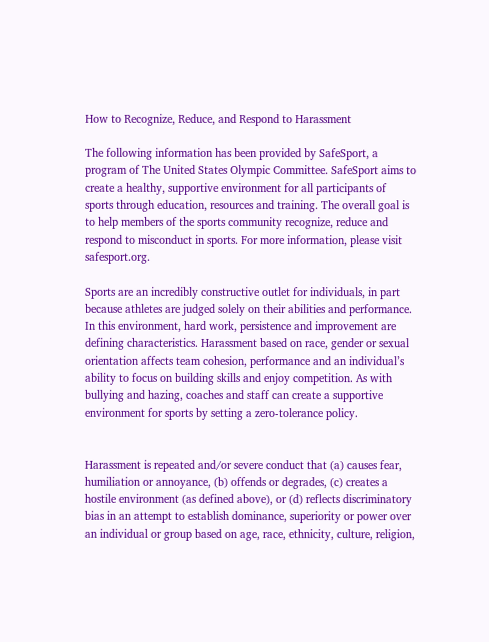How to Recognize, Reduce, and Respond to Harassment

The following information has been provided by SafeSport, a program of The United States Olympic Committee. SafeSport aims to create a healthy, supportive environment for all participants of sports through education, resources and training. The overall goal is to help members of the sports community recognize, reduce and respond to misconduct in sports. For more information, please visit safesport.org.

Sports are an incredibly constructive outlet for individuals, in part because athletes are judged solely on their abilities and performance. In this environment, hard work, persistence and improvement are defining characteristics. Harassment based on race, gender or sexual orientation affects team cohesion, performance and an individual’s ability to focus on building skills and enjoy competition. As with bullying and hazing, coaches and staff can create a supportive environment for sports by setting a zero-tolerance policy.


Harassment is repeated and/or severe conduct that (a) causes fear, humiliation or annoyance, (b) offends or degrades, (c) creates a hostile environment (as defined above), or (d) reflects discriminatory bias in an attempt to establish dominance, superiority or power over an individual or group based on age, race, ethnicity, culture, religion,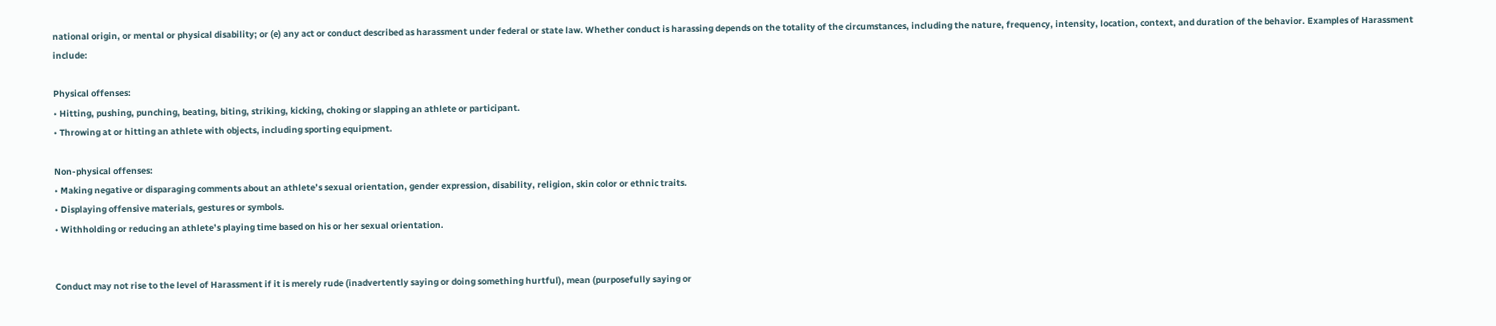national origin, or mental or physical disability; or (e) any act or conduct described as harassment under federal or state law. Whether conduct is harassing depends on the totality of the circumstances, including the nature, frequency, intensity, location, context, and duration of the behavior. Examples of Harassment include:

Physical offenses:
• Hitting, pushing, punching, beating, biting, striking, kicking, choking or slapping an athlete or participant.
• Throwing at or hitting an athlete with objects, including sporting equipment.

Non-physical offenses:
• Making negative or disparaging comments about an athlete’s sexual orientation, gender expression, disability, religion, skin color or ethnic traits.
• Displaying offensive materials, gestures or symbols.
• Withholding or reducing an athlete’s playing time based on his or her sexual orientation.


Conduct may not rise to the level of Harassment if it is merely rude (inadvertently saying or doing something hurtful), mean (purposefully saying or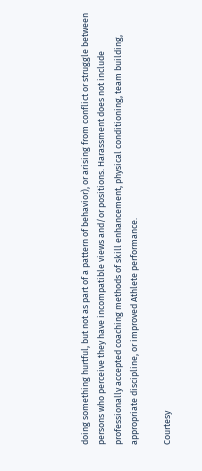doing something hurtful, but not as part of a pattern of behavior), or arising from conflict or struggle between persons who perceive they have incompatible views and/or positions. Harassment does not include professionally accepted coaching methods of skill enhancement, physical conditioning, team building, appropriate discipline, or improved Athlete performance.

Courtesy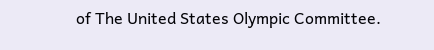of The United States Olympic Committee.